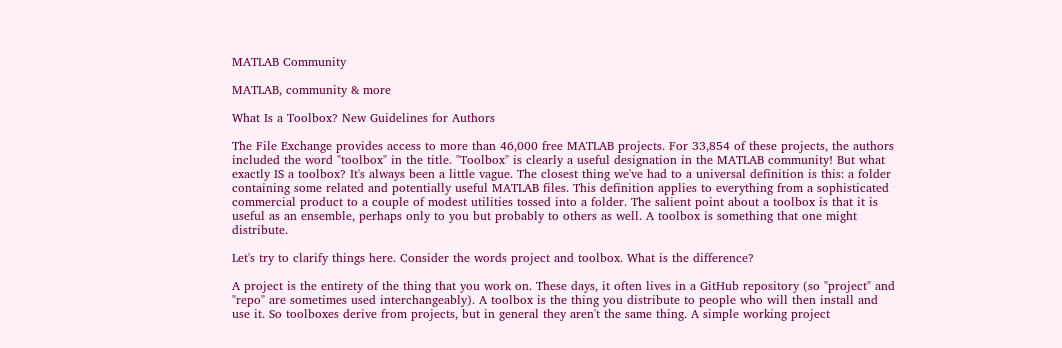MATLAB Community

MATLAB, community & more

What Is a Toolbox? New Guidelines for Authors

The File Exchange provides access to more than 46,000 free MATLAB projects. For 33,854 of these projects, the authors included the word "toolbox" in the title. "Toolbox" is clearly a useful designation in the MATLAB community! But what exactly IS a toolbox? It's always been a little vague. The closest thing we've had to a universal definition is this: a folder containing some related and potentially useful MATLAB files. This definition applies to everything from a sophisticated commercial product to a couple of modest utilities tossed into a folder. The salient point about a toolbox is that it is useful as an ensemble, perhaps only to you but probably to others as well. A toolbox is something that one might distribute.

Let's try to clarify things here. Consider the words project and toolbox. What is the difference?

A project is the entirety of the thing that you work on. These days, it often lives in a GitHub repository (so "project" and "repo" are sometimes used interchangeably). A toolbox is the thing you distribute to people who will then install and use it. So toolboxes derive from projects, but in general they aren't the same thing. A simple working project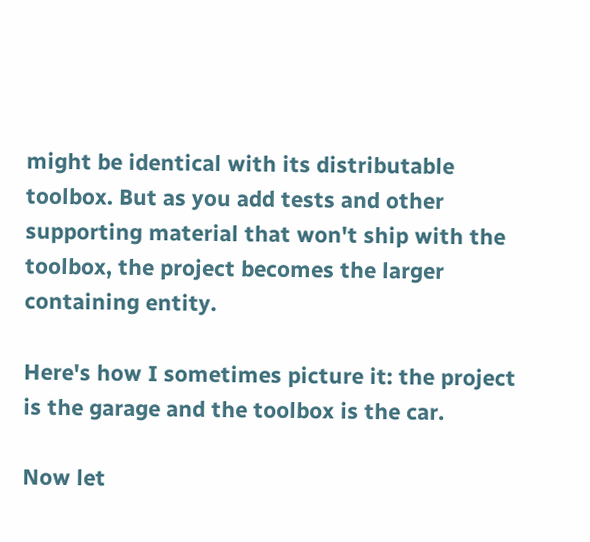might be identical with its distributable toolbox. But as you add tests and other supporting material that won't ship with the toolbox, the project becomes the larger containing entity.

Here's how I sometimes picture it: the project is the garage and the toolbox is the car.

Now let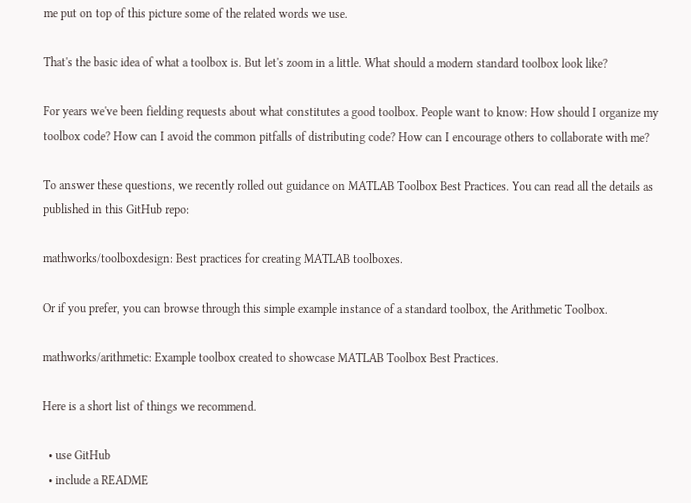me put on top of this picture some of the related words we use.

That's the basic idea of what a toolbox is. But let's zoom in a little. What should a modern standard toolbox look like?

For years we've been fielding requests about what constitutes a good toolbox. People want to know: How should I organize my toolbox code? How can I avoid the common pitfalls of distributing code? How can I encourage others to collaborate with me?

To answer these questions, we recently rolled out guidance on MATLAB Toolbox Best Practices. You can read all the details as published in this GitHub repo:

mathworks/toolboxdesign: Best practices for creating MATLAB toolboxes.

Or if you prefer, you can browse through this simple example instance of a standard toolbox, the Arithmetic Toolbox.

mathworks/arithmetic: Example toolbox created to showcase MATLAB Toolbox Best Practices.

Here is a short list of things we recommend.

  • use GitHub
  • include a README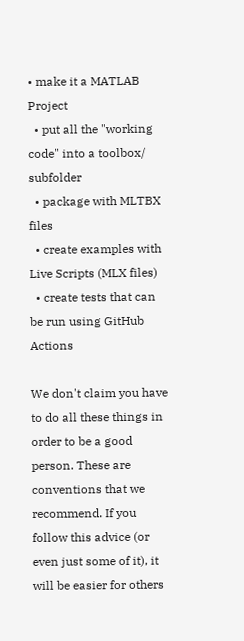• make it a MATLAB Project
  • put all the "working code" into a toolbox/ subfolder
  • package with MLTBX files
  • create examples with Live Scripts (MLX files)
  • create tests that can be run using GitHub Actions

We don't claim you have to do all these things in order to be a good person. These are conventions that we recommend. If you follow this advice (or even just some of it), it will be easier for others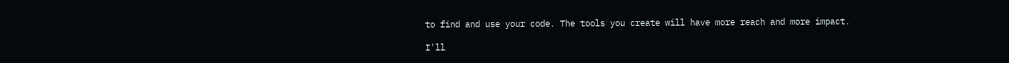to find and use your code. The tools you create will have more reach and more impact.

I'll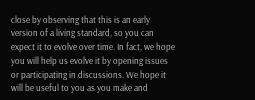close by observing that this is an early version of a living standard, so you can expect it to evolve over time. In fact, we hope you will help us evolve it by opening issues or participating in discussions. We hope it will be useful to you as you make and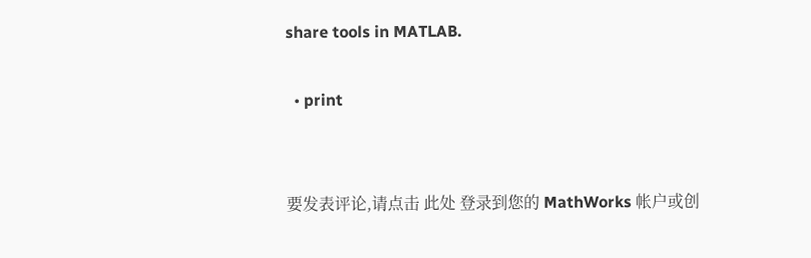share tools in MATLAB.

  • print


要发表评论,请点击 此处 登录到您的 MathWorks 帐户或创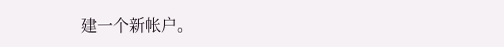建一个新帐户。